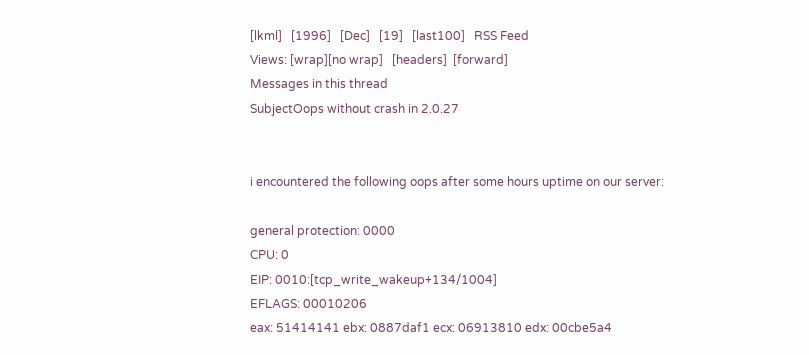[lkml]   [1996]   [Dec]   [19]   [last100]   RSS Feed
Views: [wrap][no wrap]   [headers]  [forward]
Messages in this thread
SubjectOops without crash in 2.0.27


i encountered the following oops after some hours uptime on our server:

general protection: 0000
CPU: 0
EIP: 0010:[tcp_write_wakeup+134/1004]
EFLAGS: 00010206
eax: 51414141 ebx: 0887daf1 ecx: 06913810 edx: 00cbe5a4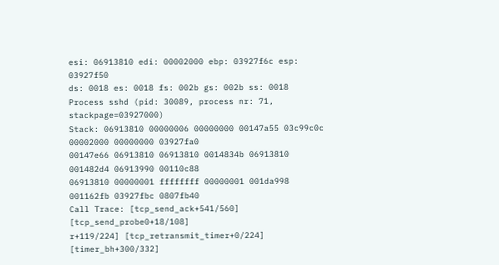esi: 06913810 edi: 00002000 ebp: 03927f6c esp: 03927f50
ds: 0018 es: 0018 fs: 002b gs: 002b ss: 0018
Process sshd (pid: 30089, process nr: 71, stackpage=03927000)
Stack: 06913810 00000006 00000000 00147a55 03c99c0c 00002000 00000000 03927fa0
00147e66 06913810 06913810 0014834b 06913810 001482d4 06913990 00110c88
06913810 00000001 ffffffff 00000001 001da998 001162fb 03927fbc 0807fb40
Call Trace: [tcp_send_ack+541/560] [tcp_send_probe0+18/108]
r+119/224] [tcp_retransmit_timer+0/224] [timer_bh+300/332]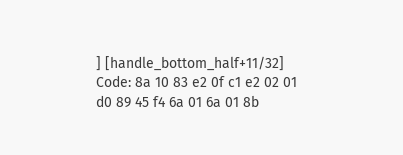] [handle_bottom_half+11/32]
Code: 8a 10 83 e2 0f c1 e2 02 01 d0 89 45 f4 6a 01 6a 01 8b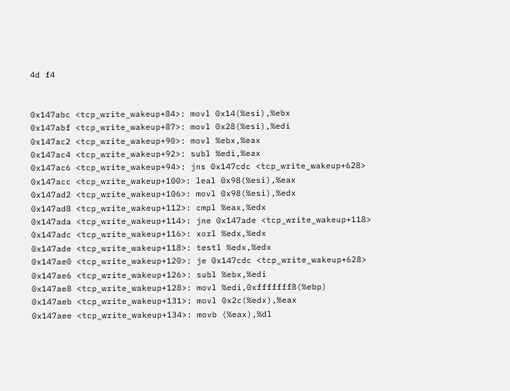4d f4


0x147abc <tcp_write_wakeup+84>: movl 0x14(%esi),%ebx
0x147abf <tcp_write_wakeup+87>: movl 0x28(%esi),%edi
0x147ac2 <tcp_write_wakeup+90>: movl %ebx,%eax
0x147ac4 <tcp_write_wakeup+92>: subl %edi,%eax
0x147ac6 <tcp_write_wakeup+94>: jns 0x147cdc <tcp_write_wakeup+628>
0x147acc <tcp_write_wakeup+100>: leal 0x98(%esi),%eax
0x147ad2 <tcp_write_wakeup+106>: movl 0x98(%esi),%edx
0x147ad8 <tcp_write_wakeup+112>: cmpl %eax,%edx
0x147ada <tcp_write_wakeup+114>: jne 0x147ade <tcp_write_wakeup+118>
0x147adc <tcp_write_wakeup+116>: xorl %edx,%edx
0x147ade <tcp_write_wakeup+118>: testl %edx,%edx
0x147ae0 <tcp_write_wakeup+120>: je 0x147cdc <tcp_write_wakeup+628>
0x147ae6 <tcp_write_wakeup+126>: subl %ebx,%edi
0x147ae8 <tcp_write_wakeup+128>: movl %edi,0xfffffff8(%ebp)
0x147aeb <tcp_write_wakeup+131>: movl 0x2c(%edx),%eax
0x147aee <tcp_write_wakeup+134>: movb (%eax),%dl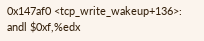0x147af0 <tcp_write_wakeup+136>: andl $0xf,%edx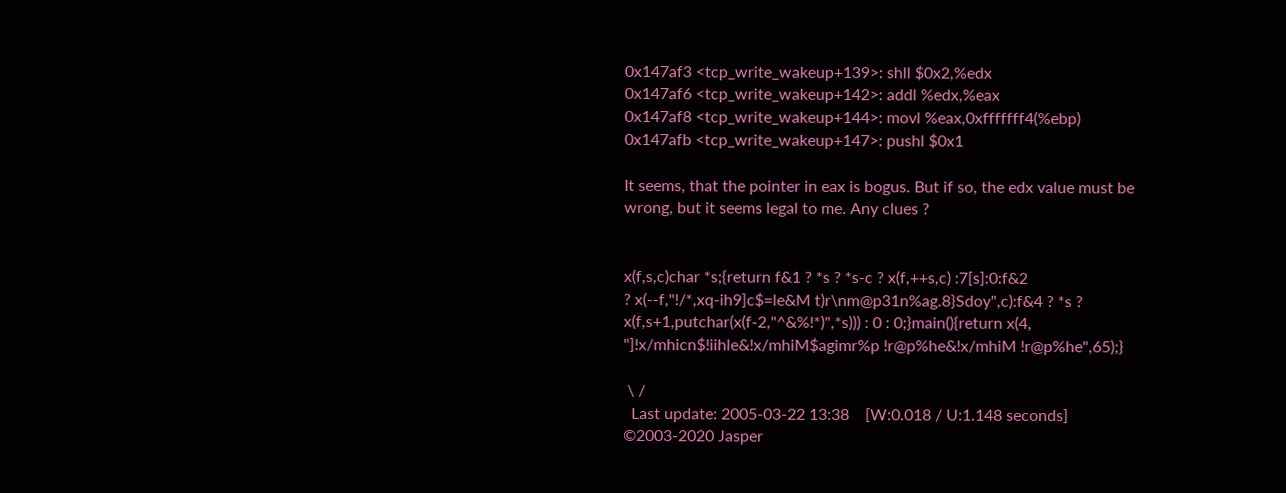0x147af3 <tcp_write_wakeup+139>: shll $0x2,%edx
0x147af6 <tcp_write_wakeup+142>: addl %edx,%eax
0x147af8 <tcp_write_wakeup+144>: movl %eax,0xfffffff4(%ebp)
0x147afb <tcp_write_wakeup+147>: pushl $0x1

It seems, that the pointer in eax is bogus. But if so, the edx value must be
wrong, but it seems legal to me. Any clues ?


x(f,s,c)char *s;{return f&1 ? *s ? *s-c ? x(f,++s,c) :7[s]:0:f&2
? x(--f,"!/*,xq-ih9]c$=le&M t)r\nm@p31n%ag.8}Sdoy",c):f&4 ? *s ?
x(f,s+1,putchar(x(f-2,"^&%!*)",*s))) : 0 : 0;}main(){return x(4,
"]!x/mhicn$!iihle&!x/mhiM$agimr%p !r@p%he&!x/mhiM !r@p%he",65);}

 \ /
  Last update: 2005-03-22 13:38    [W:0.018 / U:1.148 seconds]
©2003-2020 Jasper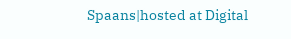Spaans|hosted at Digital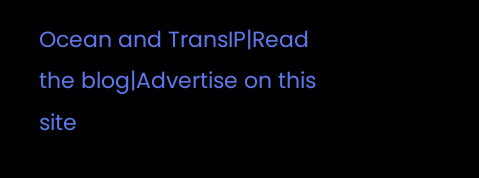Ocean and TransIP|Read the blog|Advertise on this site